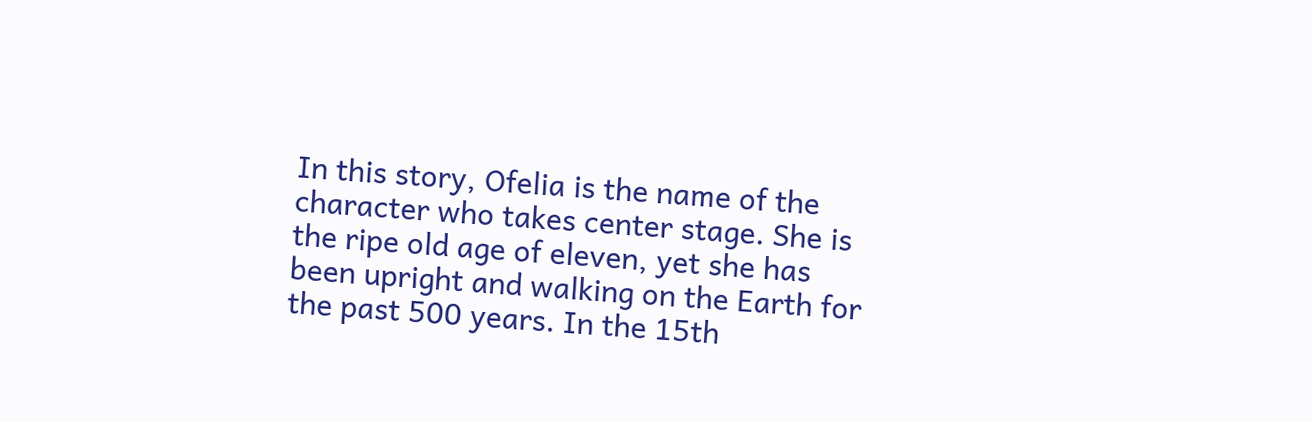In this story, Ofelia is the name of the character who takes center stage. She is the ripe old age of eleven, yet she has been upright and walking on the Earth for the past 500 years. In the 15th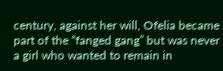century, against her will, Ofelia became part of the “fanged gang” but was never a girl who wanted to remain in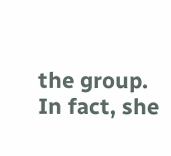the group. In fact, she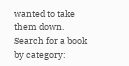wanted to take them down.
Search for a book by category: